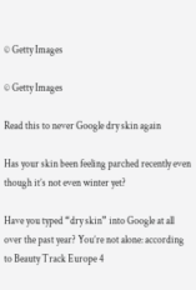© Getty Images

© Getty Images

Read this to never Google dry skin again

Has your skin been feeling parched recently even though it’s not even winter yet?

Have you typed “dry skin” into Google at all over the past year? You’re not alone: according to Beauty Track Europe 4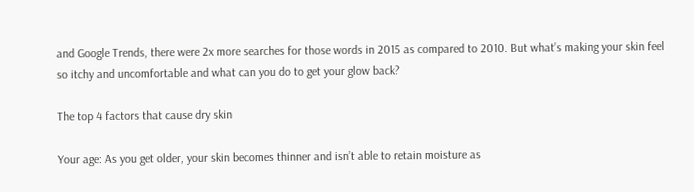and Google Trends, there were 2x more searches for those words in 2015 as compared to 2010. But what’s making your skin feel so itchy and uncomfortable and what can you do to get your glow back?

The top 4 factors that cause dry skin

Your age: As you get older, your skin becomes thinner and isn’t able to retain moisture as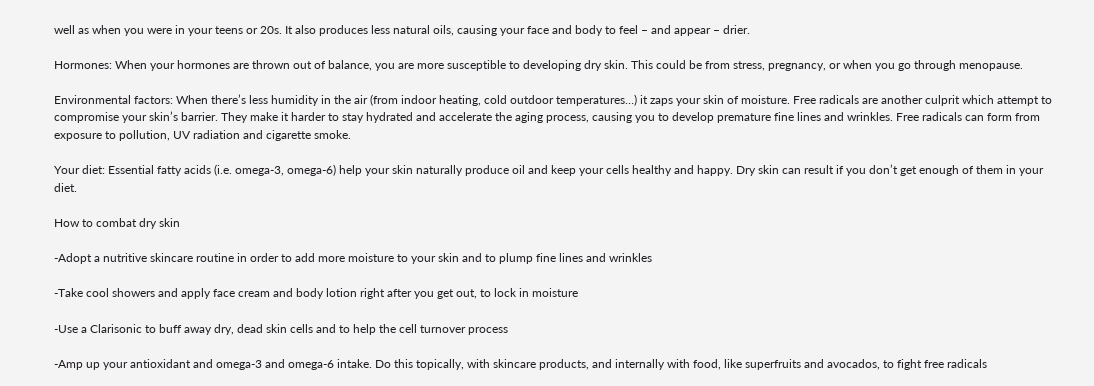well as when you were in your teens or 20s. It also produces less natural oils, causing your face and body to feel – and appear – drier.

Hormones: When your hormones are thrown out of balance, you are more susceptible to developing dry skin. This could be from stress, pregnancy, or when you go through menopause.

Environmental factors: When there’s less humidity in the air (from indoor heating, cold outdoor temperatures…) it zaps your skin of moisture. Free radicals are another culprit which attempt to compromise your skin’s barrier. They make it harder to stay hydrated and accelerate the aging process, causing you to develop premature fine lines and wrinkles. Free radicals can form from exposure to pollution, UV radiation and cigarette smoke.

Your diet: Essential fatty acids (i.e. omega-3, omega-6) help your skin naturally produce oil and keep your cells healthy and happy. Dry skin can result if you don’t get enough of them in your diet.

How to combat dry skin

-Adopt a nutritive skincare routine in order to add more moisture to your skin and to plump fine lines and wrinkles

-Take cool showers and apply face cream and body lotion right after you get out, to lock in moisture

-Use a Clarisonic to buff away dry, dead skin cells and to help the cell turnover process

-Amp up your antioxidant and omega-3 and omega-6 intake. Do this topically, with skincare products, and internally with food, like superfruits and avocados, to fight free radicals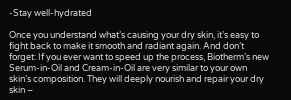-Stay well-hydrated

Once you understand what’s causing your dry skin, it’s easy to fight back to make it smooth and radiant again. And don’t forget: If you ever want to speed up the process, Biotherm’s new Serum-in-Oil and Cream-in-Oil are very similar to your own skin’s composition. They will deeply nourish and repair your dry skin –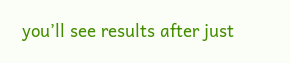you’ll see results after just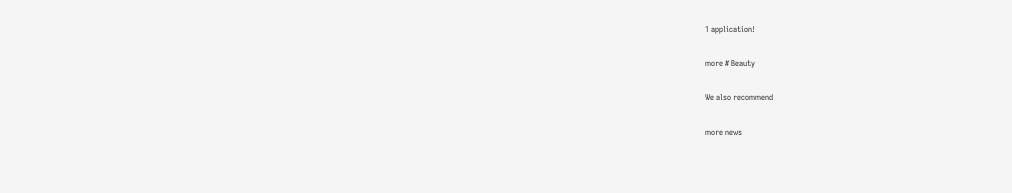1 application!

more # Beauty

We also recommend

more news